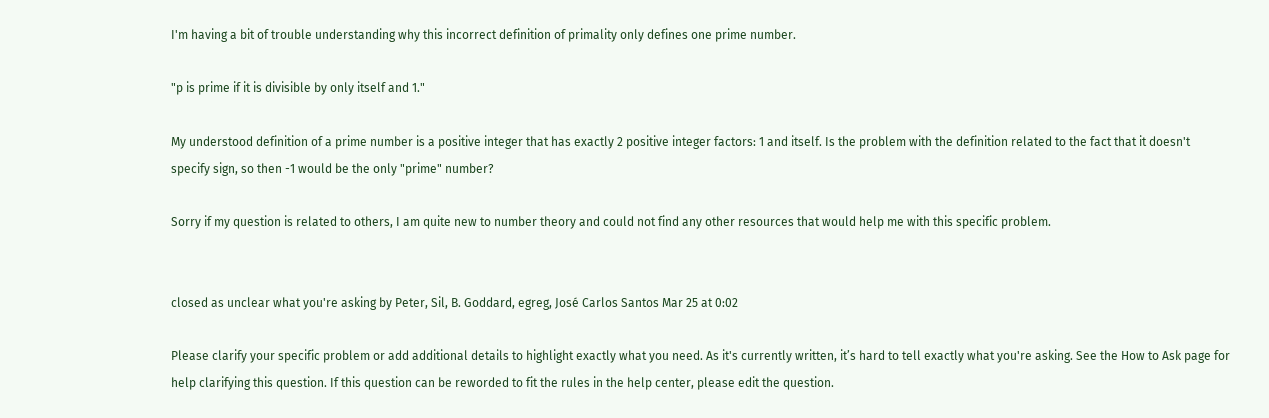I'm having a bit of trouble understanding why this incorrect definition of primality only defines one prime number.

"p is prime if it is divisible by only itself and 1."

My understood definition of a prime number is a positive integer that has exactly 2 positive integer factors: 1 and itself. Is the problem with the definition related to the fact that it doesn't specify sign, so then -1 would be the only "prime" number?

Sorry if my question is related to others, I am quite new to number theory and could not find any other resources that would help me with this specific problem.


closed as unclear what you're asking by Peter, Sil, B. Goddard, egreg, José Carlos Santos Mar 25 at 0:02

Please clarify your specific problem or add additional details to highlight exactly what you need. As it's currently written, it’s hard to tell exactly what you're asking. See the How to Ask page for help clarifying this question. If this question can be reworded to fit the rules in the help center, please edit the question.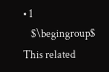• 1
    $\begingroup$ This related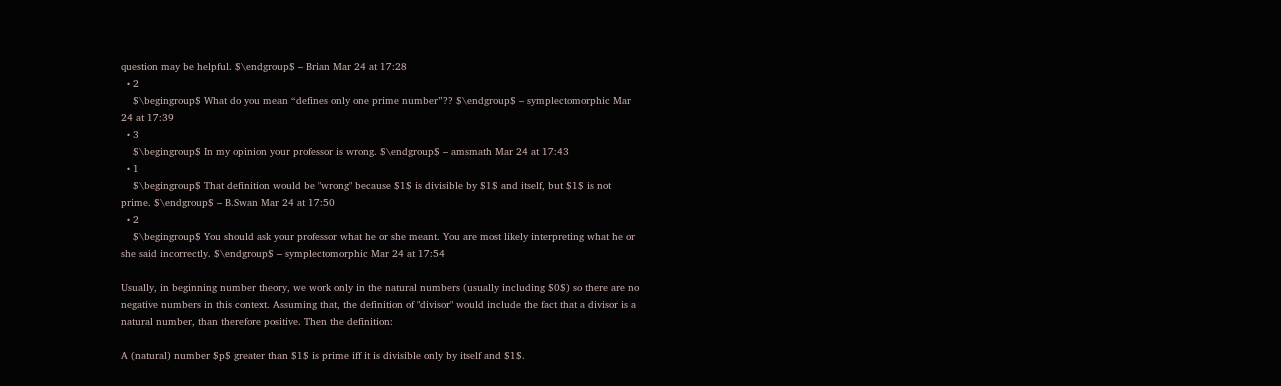question may be helpful. $\endgroup$ – Brian Mar 24 at 17:28
  • 2
    $\begingroup$ What do you mean “defines only one prime number”?? $\endgroup$ – symplectomorphic Mar 24 at 17:39
  • 3
    $\begingroup$ In my opinion your professor is wrong. $\endgroup$ – amsmath Mar 24 at 17:43
  • 1
    $\begingroup$ That definition would be "wrong" because $1$ is divisible by $1$ and itself, but $1$ is not prime. $\endgroup$ – B.Swan Mar 24 at 17:50
  • 2
    $\begingroup$ You should ask your professor what he or she meant. You are most likely interpreting what he or she said incorrectly. $\endgroup$ – symplectomorphic Mar 24 at 17:54

Usually, in beginning number theory, we work only in the natural numbers (usually including $0$) so there are no negative numbers in this context. Assuming that, the definition of "divisor" would include the fact that a divisor is a natural number, than therefore positive. Then the definition:

A (natural) number $p$ greater than $1$ is prime iff it is divisible only by itself and $1$.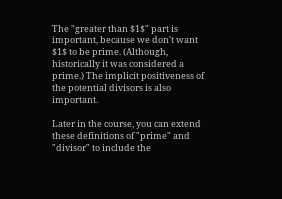The "greater than $1$" part is important, because we don't want $1$ to be prime. (Although, historically it was considered a prime.) The implicit positiveness of the potential divisors is also important.

Later in the course, you can extend these definitions of "prime" and "divisor" to include the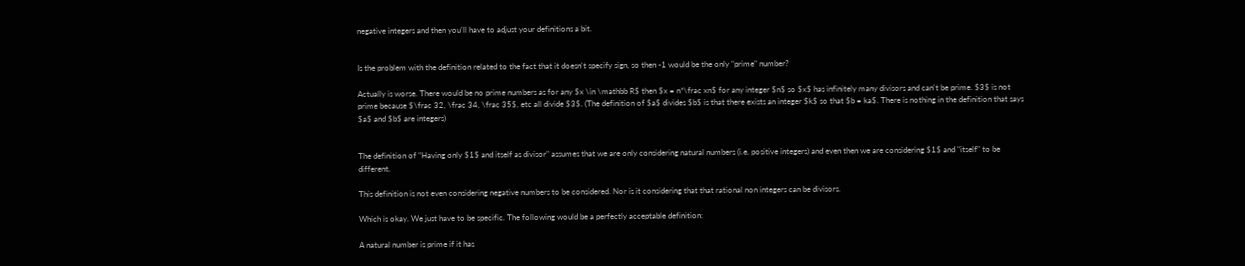negative integers and then you'll have to adjust your definitions a bit.


Is the problem with the definition related to the fact that it doesn't specify sign, so then -1 would be the only "prime" number?

Actually is worse. There would be no prime numbers as for any $x \in \mathbb R$ then $x = n*\frac xn$ for any integer $n$ so $x$ has infinitely many divisors and can't be prime. $3$ is not prime because $\frac 32, \frac 34, \frac 35$, etc all divide $3$. (The definition of $a$ divides $b$ is that there exists an integer $k$ so that $b = ka$. There is nothing in the definition that says $a$ and $b$ are integers)


The definition of "Having only $1$ and itself as divisor" assumes that we are only considering natural numbers (i.e. positive integers) and even then we are considering $1$ and "itself" to be different.

This definition is not even considering negative numbers to be considered. Nor is it considering that that rational non integers can be divisors.

Which is okay. We just have to be specific. The following would be a perfectly acceptable definition:

A natural number is prime if it has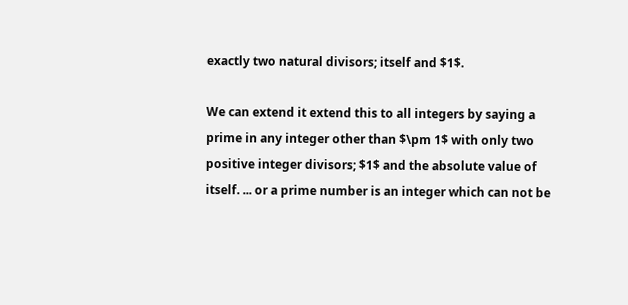exactly two natural divisors; itself and $1$.

We can extend it extend this to all integers by saying a prime in any integer other than $\pm 1$ with only two positive integer divisors; $1$ and the absolute value of itself. ... or a prime number is an integer which can not be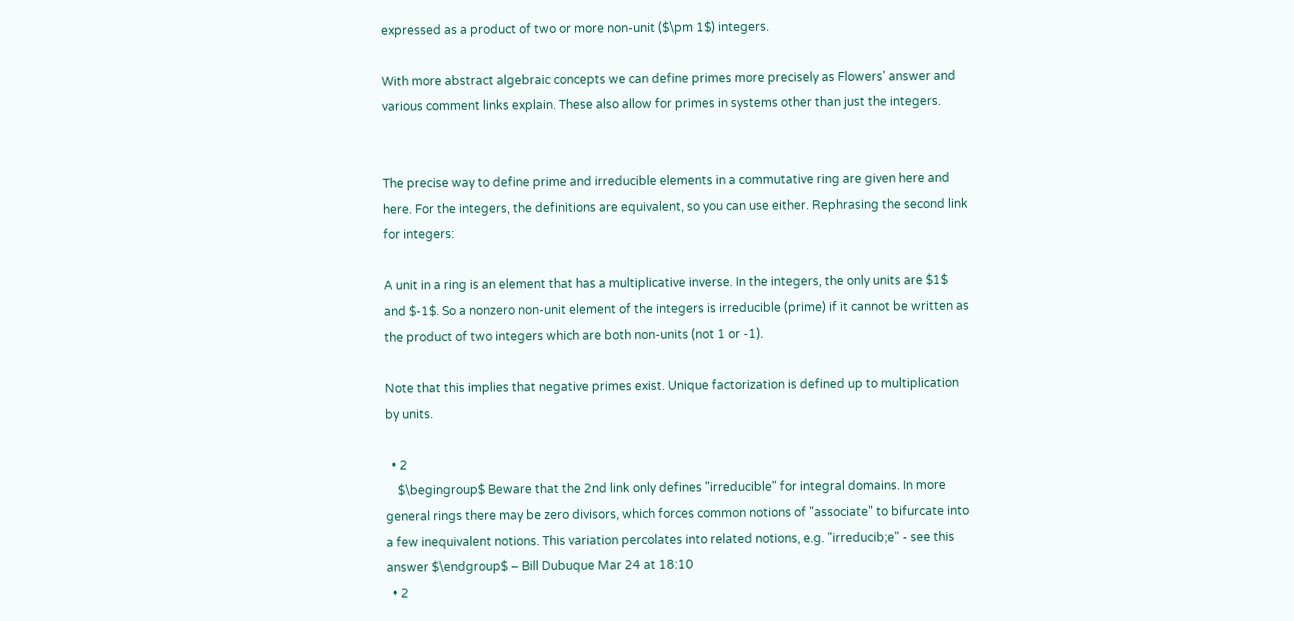expressed as a product of two or more non-unit ($\pm 1$) integers.

With more abstract algebraic concepts we can define primes more precisely as Flowers' answer and various comment links explain. These also allow for primes in systems other than just the integers.


The precise way to define prime and irreducible elements in a commutative ring are given here and here. For the integers, the definitions are equivalent, so you can use either. Rephrasing the second link for integers:

A unit in a ring is an element that has a multiplicative inverse. In the integers, the only units are $1$ and $-1$. So a nonzero non-unit element of the integers is irreducible (prime) if it cannot be written as the product of two integers which are both non-units (not 1 or -1).

Note that this implies that negative primes exist. Unique factorization is defined up to multiplication by units.

  • 2
    $\begingroup$ Beware that the 2nd link only defines "irreducible" for integral domains. In more general rings there may be zero divisors, which forces common notions of "associate" to bifurcate into a few inequivalent notions. This variation percolates into related notions, e.g. "irreducib;e" - see this answer $\endgroup$ – Bill Dubuque Mar 24 at 18:10
  • 2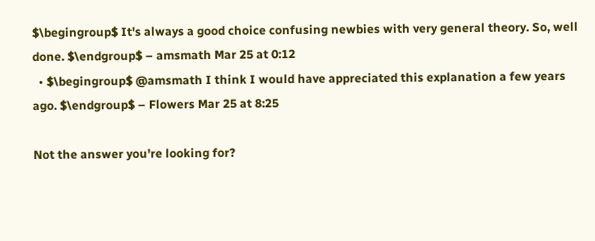$\begingroup$ It's always a good choice confusing newbies with very general theory. So, well done. $\endgroup$ – amsmath Mar 25 at 0:12
  • $\begingroup$ @amsmath I think I would have appreciated this explanation a few years ago. $\endgroup$ – Flowers Mar 25 at 8:25

Not the answer you're looking for?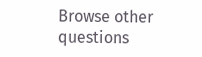Browse other questions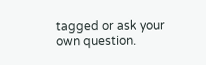tagged or ask your own question.